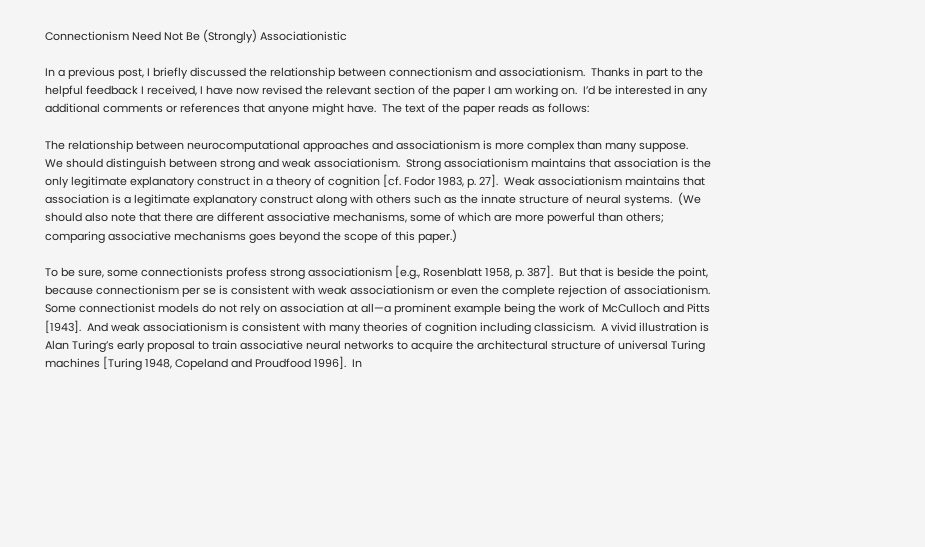Connectionism Need Not Be (Strongly) Associationistic

In a previous post, I briefly discussed the relationship between connectionism and associationism.  Thanks in part to the helpful feedback I received, I have now revised the relevant section of the paper I am working on.  I’d be interested in any additional comments or references that anyone might have.  The text of the paper reads as follows:

The relationship between neurocomputational approaches and associationism is more complex than many suppose.  We should distinguish between strong and weak associationism.  Strong associationism maintains that association is the only legitimate explanatory construct in a theory of cognition [cf. Fodor 1983, p. 27].  Weak associationism maintains that association is a legitimate explanatory construct along with others such as the innate structure of neural systems.  (We should also note that there are different associative mechanisms, some of which are more powerful than others; comparing associative mechanisms goes beyond the scope of this paper.)

To be sure, some connectionists profess strong associationism [e.g., Rosenblatt 1958, p. 387].  But that is beside the point, because connectionism per se is consistent with weak associationism or even the complete rejection of associationism.  Some connectionist models do not rely on association at all—a prominent example being the work of McCulloch and Pitts [1943].  And weak associationism is consistent with many theories of cognition including classicism.  A vivid illustration is Alan Turing’s early proposal to train associative neural networks to acquire the architectural structure of universal Turing machines [Turing 1948, Copeland and Proudfood 1996].  In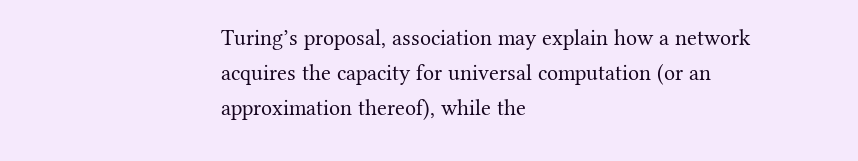Turing’s proposal, association may explain how a network acquires the capacity for universal computation (or an approximation thereof), while the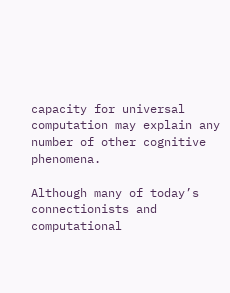capacity for universal computation may explain any number of other cognitive phenomena.

Although many of today’s connectionists and computational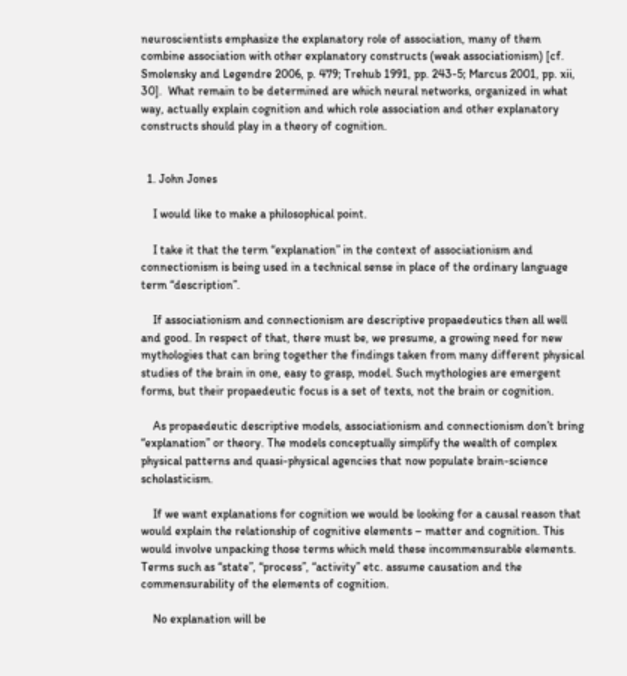neuroscientists emphasize the explanatory role of association, many of them combine association with other explanatory constructs (weak associationism) [cf. Smolensky and Legendre 2006, p. 479; Trehub 1991, pp. 243-5; Marcus 2001, pp. xii, 30].  What remain to be determined are which neural networks, organized in what way, actually explain cognition and which role association and other explanatory constructs should play in a theory of cognition.


  1. John Jones

    I would like to make a philosophical point.

    I take it that the term “explanation” in the context of associationism and connectionism is being used in a technical sense in place of the ordinary language term “description”.

    If associationism and connectionism are descriptive propaedeutics then all well and good. In respect of that, there must be, we presume, a growing need for new mythologies that can bring together the findings taken from many different physical studies of the brain in one, easy to grasp, model. Such mythologies are emergent forms, but their propaedeutic focus is a set of texts, not the brain or cognition.

    As propaedeutic descriptive models, associationism and connectionism don’t bring “explanation” or theory. The models conceptually simplify the wealth of complex physical patterns and quasi-physical agencies that now populate brain-science scholasticism.

    If we want explanations for cognition we would be looking for a causal reason that would explain the relationship of cognitive elements – matter and cognition. This would involve unpacking those terms which meld these incommensurable elements. Terms such as “state”, “process”, “activity” etc. assume causation and the commensurability of the elements of cognition.

    No explanation will be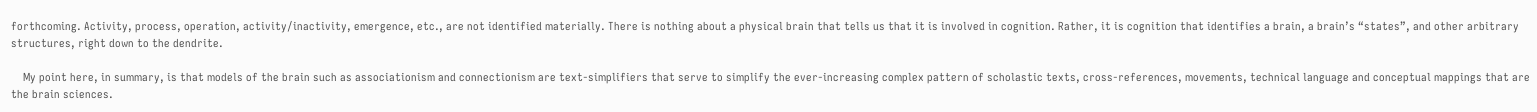forthcoming. Activity, process, operation, activity/inactivity, emergence, etc., are not identified materially. There is nothing about a physical brain that tells us that it is involved in cognition. Rather, it is cognition that identifies a brain, a brain’s “states”, and other arbitrary structures, right down to the dendrite.

    My point here, in summary, is that models of the brain such as associationism and connectionism are text-simplifiers that serve to simplify the ever-increasing complex pattern of scholastic texts, cross-references, movements, technical language and conceptual mappings that are the brain sciences.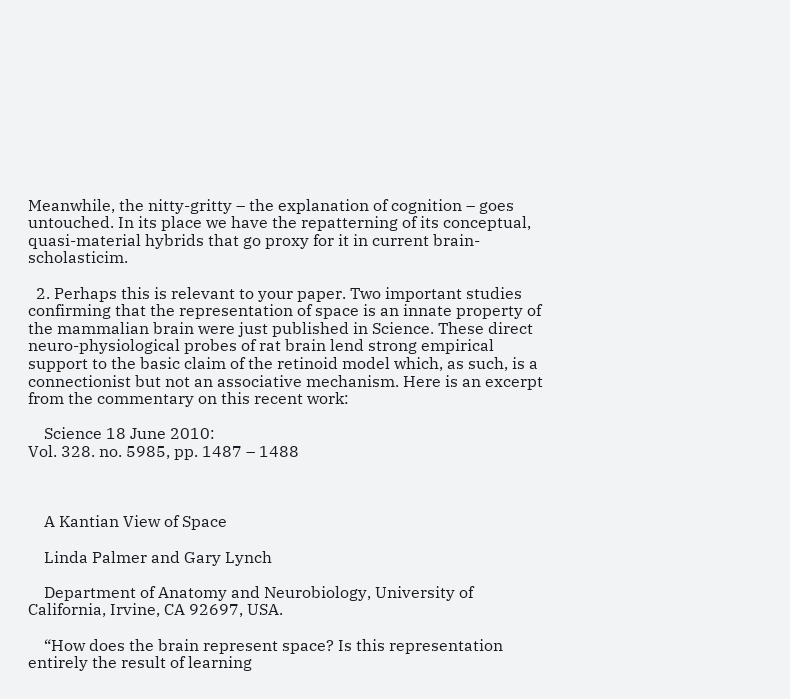Meanwhile, the nitty-gritty – the explanation of cognition – goes untouched. In its place we have the repatterning of its conceptual, quasi-material hybrids that go proxy for it in current brain-scholasticim.

  2. Perhaps this is relevant to your paper. Two important studies confirming that the representation of space is an innate property of the mammalian brain were just published in Science. These direct neuro-physiological probes of rat brain lend strong empirical support to the basic claim of the retinoid model which, as such, is a connectionist but not an associative mechanism. Here is an excerpt from the commentary on this recent work:

    Science 18 June 2010:
Vol. 328. no. 5985, pp. 1487 – 1488



    A Kantian View of Space

    Linda Palmer and Gary Lynch

    Department of Anatomy and Neurobiology, University of California, Irvine, CA 92697, USA.

    “How does the brain represent space? Is this representation entirely the result of learning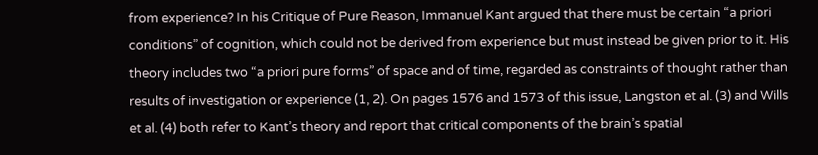from experience? In his Critique of Pure Reason, Immanuel Kant argued that there must be certain “a priori conditions” of cognition, which could not be derived from experience but must instead be given prior to it. His theory includes two “a priori pure forms” of space and of time, regarded as constraints of thought rather than results of investigation or experience (1, 2). On pages 1576 and 1573 of this issue, Langston et al. (3) and Wills et al. (4) both refer to Kant’s theory and report that critical components of the brain’s spatial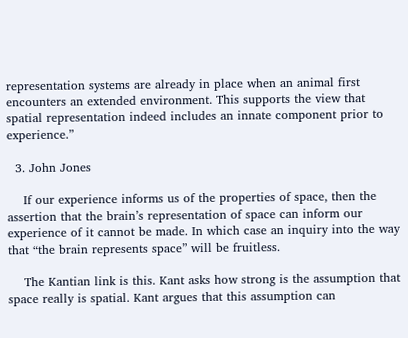representation systems are already in place when an animal first encounters an extended environment. This supports the view that spatial representation indeed includes an innate component prior to experience.”

  3. John Jones

    If our experience informs us of the properties of space, then the assertion that the brain’s representation of space can inform our experience of it cannot be made. In which case an inquiry into the way that “the brain represents space” will be fruitless.

    The Kantian link is this. Kant asks how strong is the assumption that space really is spatial. Kant argues that this assumption can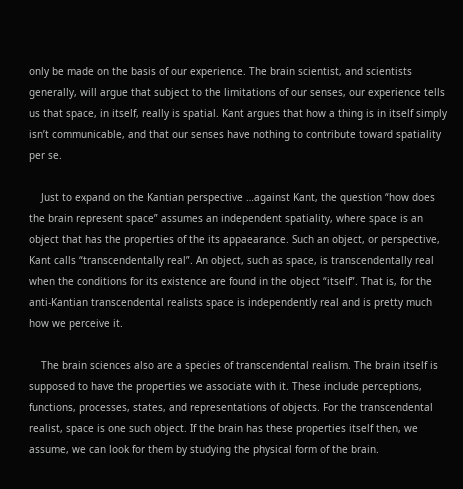only be made on the basis of our experience. The brain scientist, and scientists generally, will argue that subject to the limitations of our senses, our experience tells us that space, in itself, really is spatial. Kant argues that how a thing is in itself simply isn’t communicable, and that our senses have nothing to contribute toward spatiality per se.

    Just to expand on the Kantian perspective …against Kant, the question “how does the brain represent space” assumes an independent spatiality, where space is an object that has the properties of the its appaearance. Such an object, or perspective, Kant calls “transcendentally real”. An object, such as space, is transcendentally real when the conditions for its existence are found in the object “itself”. That is, for the anti-Kantian transcendental realists space is independently real and is pretty much how we perceive it.

    The brain sciences also are a species of transcendental realism. The brain itself is supposed to have the properties we associate with it. These include perceptions, functions, processes, states, and representations of objects. For the transcendental realist, space is one such object. If the brain has these properties itself then, we assume, we can look for them by studying the physical form of the brain.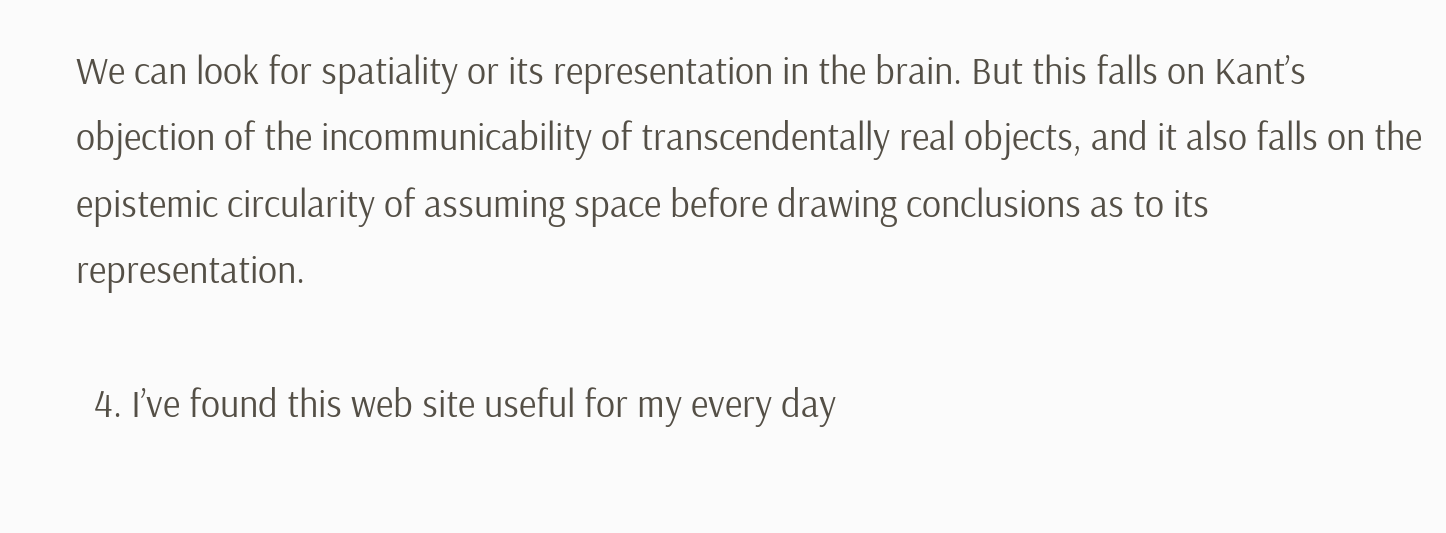We can look for spatiality or its representation in the brain. But this falls on Kant’s objection of the incommunicability of transcendentally real objects, and it also falls on the epistemic circularity of assuming space before drawing conclusions as to its representation.

  4. I’ve found this web site useful for my every day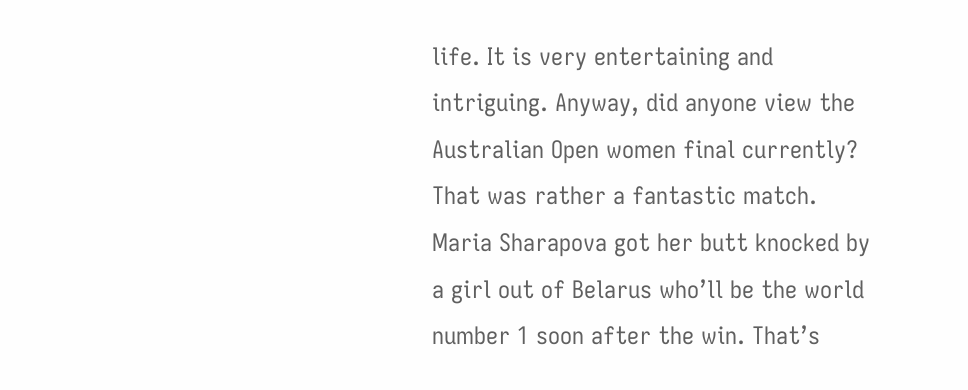life. It is very entertaining and intriguing. Anyway, did anyone view the Australian Open women final currently? That was rather a fantastic match. Maria Sharapova got her butt knocked by a girl out of Belarus who’ll be the world number 1 soon after the win. That’s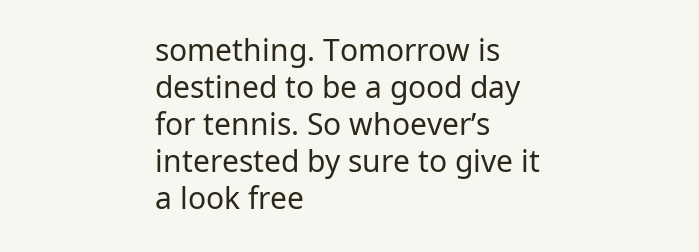something. Tomorrow is destined to be a good day for tennis. So whoever’s interested by sure to give it a look free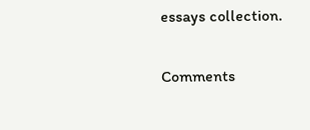essays collection.

Comments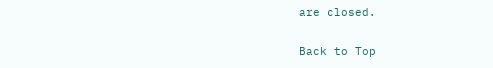are closed.

Back to Top